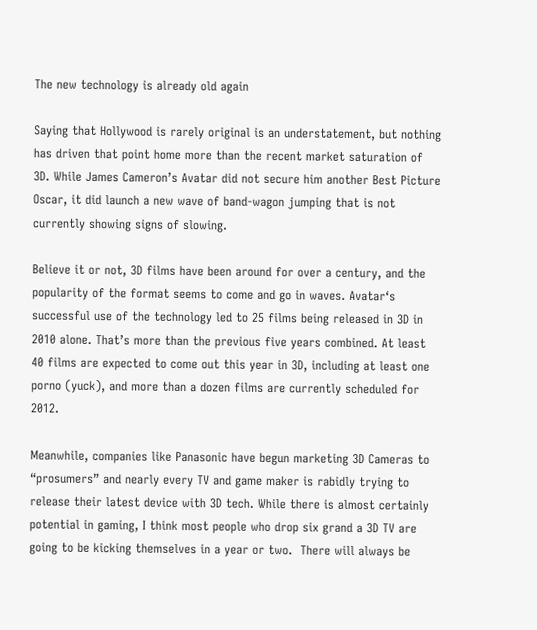The new technology is already old again

Saying that Hollywood is rarely original is an understatement, but nothing has driven that point home more than the recent market saturation of 3D. While James Cameron’s Avatar did not secure him another Best Picture Oscar, it did launch a new wave of band-wagon jumping that is not currently showing signs of slowing.

Believe it or not, 3D films have been around for over a century, and the popularity of the format seems to come and go in waves. Avatar‘s successful use of the technology led to 25 films being released in 3D in 2010 alone. That’s more than the previous five years combined. At least 40 films are expected to come out this year in 3D, including at least one porno (yuck), and more than a dozen films are currently scheduled for 2012.

Meanwhile, companies like Panasonic have begun marketing 3D Cameras to “prosumers” and nearly every TV and game maker is rabidly trying to release their latest device with 3D tech. While there is almost certainly potential in gaming, I think most people who drop six grand a 3D TV are going to be kicking themselves in a year or two.  There will always be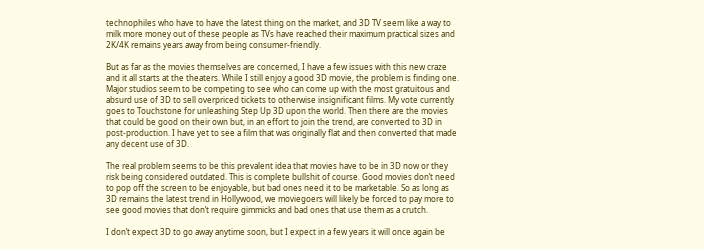technophiles who have to have the latest thing on the market, and 3D TV seem like a way to milk more money out of these people as TVs have reached their maximum practical sizes and 2K/4K remains years away from being consumer-friendly.

But as far as the movies themselves are concerned, I have a few issues with this new craze and it all starts at the theaters. While I still enjoy a good 3D movie, the problem is finding one. Major studios seem to be competing to see who can come up with the most gratuitous and absurd use of 3D to sell overpriced tickets to otherwise insignificant films. My vote currently goes to Touchstone for unleashing Step Up 3D upon the world. Then there are the movies that could be good on their own but, in an effort to join the trend, are converted to 3D in post-production. I have yet to see a film that was originally flat and then converted that made any decent use of 3D.

The real problem seems to be this prevalent idea that movies have to be in 3D now or they risk being considered outdated. This is complete bullshit of course. Good movies don’t need to pop off the screen to be enjoyable, but bad ones need it to be marketable. So as long as 3D remains the latest trend in Hollywood, we moviegoers will likely be forced to pay more to see good movies that don’t require gimmicks and bad ones that use them as a crutch.

I don’t expect 3D to go away anytime soon, but I expect in a few years it will once again be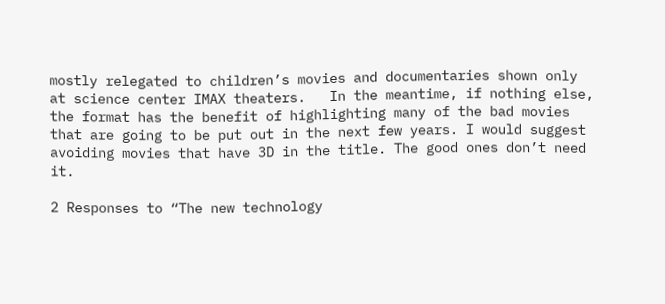mostly relegated to children’s movies and documentaries shown only at science center IMAX theaters.   In the meantime, if nothing else, the format has the benefit of highlighting many of the bad movies that are going to be put out in the next few years. I would suggest avoiding movies that have 3D in the title. The good ones don’t need it.

2 Responses to “The new technology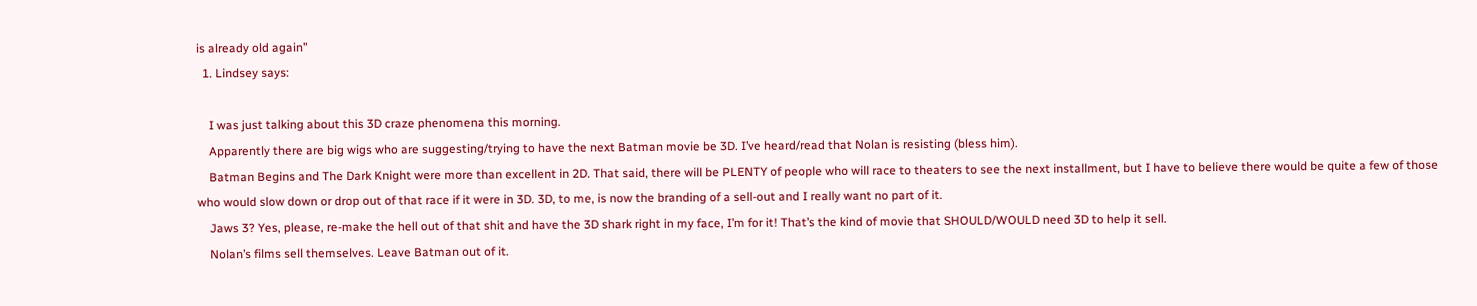is already old again”
  1. Lindsey says:

    I was just talking about this 3D craze phenomena this morning.
    Apparently there are big wigs who are suggesting/trying to have the next Batman movie be 3D. I’ve heard/read that Nolan is resisting (bless him).
    Batman Begins and The Dark Knight were more than excellent in 2D. That said, there will be PLENTY of people who will race to theaters to see the next installment, but I have to believe there would be quite a few of those who would slow down or drop out of that race if it were in 3D. 3D, to me, is now the branding of a sell-out and I really want no part of it.
    Jaws 3? Yes, please, re-make the hell out of that shit and have the 3D shark right in my face, I’m for it! That’s the kind of movie that SHOULD/WOULD need 3D to help it sell.
    Nolan’s films sell themselves. Leave Batman out of it.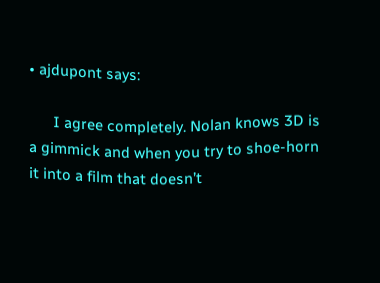• ajdupont says:

      I agree completely. Nolan knows 3D is a gimmick and when you try to shoe-horn it into a film that doesn’t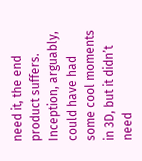need it, the end product suffers. Inception, arguably, could have had some cool moments in 3D, but it didn’t need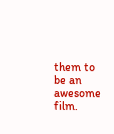them to be an awesome film.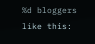%d bloggers like this: